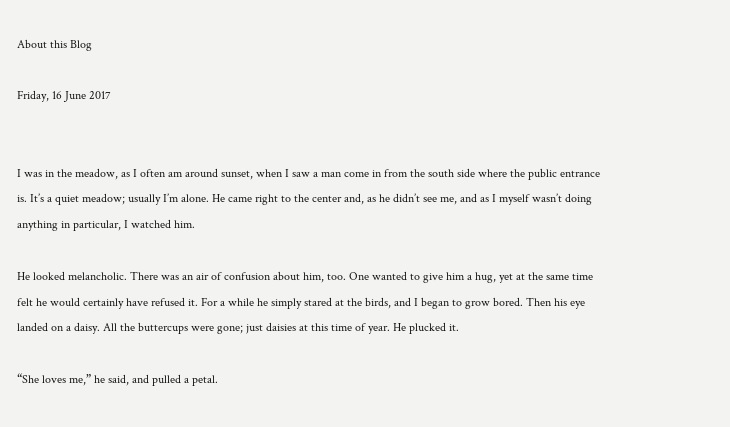About this Blog

Friday, 16 June 2017


I was in the meadow, as I often am around sunset, when I saw a man come in from the south side where the public entrance is. It’s a quiet meadow; usually I’m alone. He came right to the center and, as he didn’t see me, and as I myself wasn’t doing anything in particular, I watched him.

He looked melancholic. There was an air of confusion about him, too. One wanted to give him a hug, yet at the same time felt he would certainly have refused it. For a while he simply stared at the birds, and I began to grow bored. Then his eye landed on a daisy. All the buttercups were gone; just daisies at this time of year. He plucked it.

“She loves me,” he said, and pulled a petal.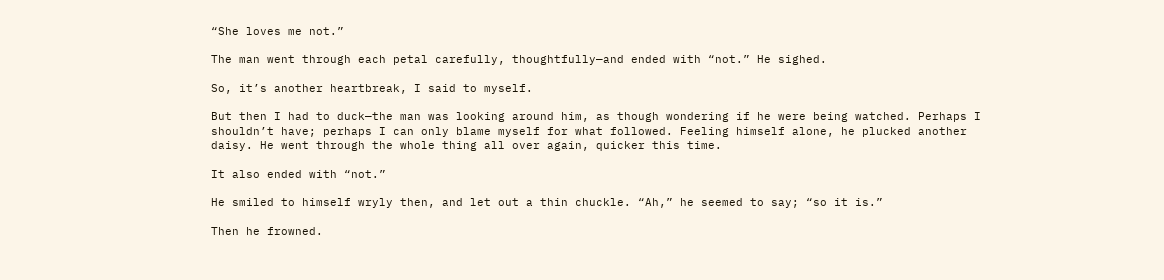“She loves me not.”

The man went through each petal carefully, thoughtfully—and ended with “not.” He sighed.

So, it’s another heartbreak, I said to myself.

But then I had to duck—the man was looking around him, as though wondering if he were being watched. Perhaps I shouldn’t have; perhaps I can only blame myself for what followed. Feeling himself alone, he plucked another daisy. He went through the whole thing all over again, quicker this time.

It also ended with “not.”

He smiled to himself wryly then, and let out a thin chuckle. “Ah,” he seemed to say; “so it is.”

Then he frowned.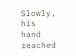Slowly, his hand reached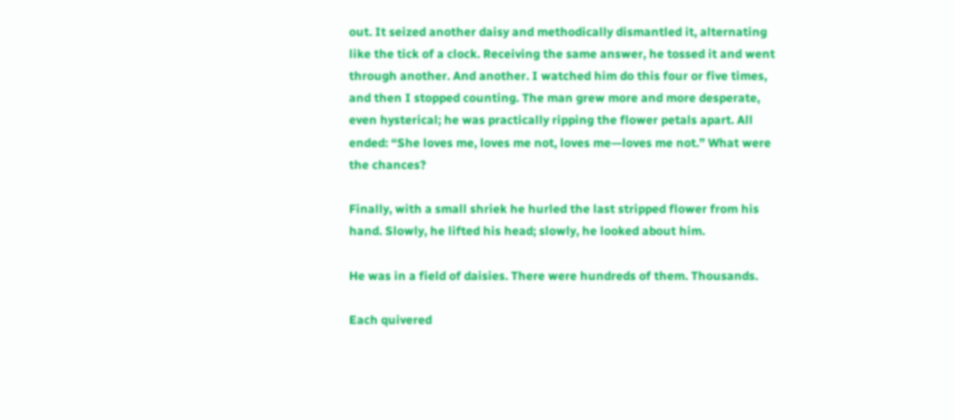out. It seized another daisy and methodically dismantled it, alternating like the tick of a clock. Receiving the same answer, he tossed it and went through another. And another. I watched him do this four or five times, and then I stopped counting. The man grew more and more desperate, even hysterical; he was practically ripping the flower petals apart. All ended: “She loves me, loves me not, loves me—loves me not.” What were the chances?

Finally, with a small shriek he hurled the last stripped flower from his hand. Slowly, he lifted his head; slowly, he looked about him.

He was in a field of daisies. There were hundreds of them. Thousands.

Each quivered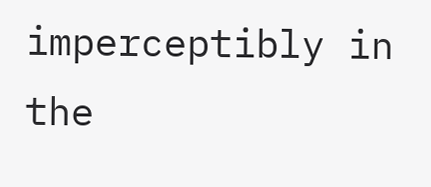imperceptibly in the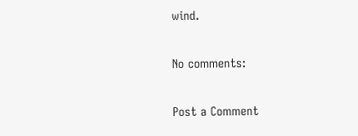wind.

No comments:

Post a Comment